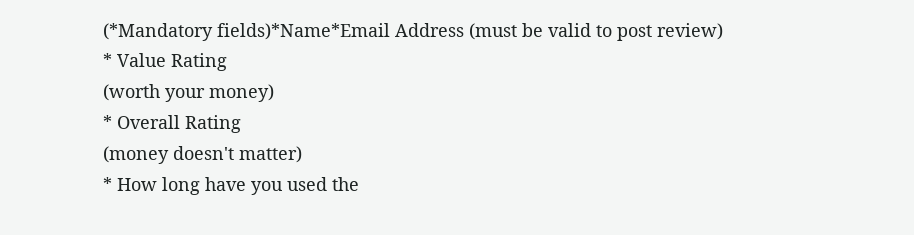(*Mandatory fields)*Name*Email Address (must be valid to post review)
* Value Rating
(worth your money)
* Overall Rating
(money doesn't matter)
* How long have you used the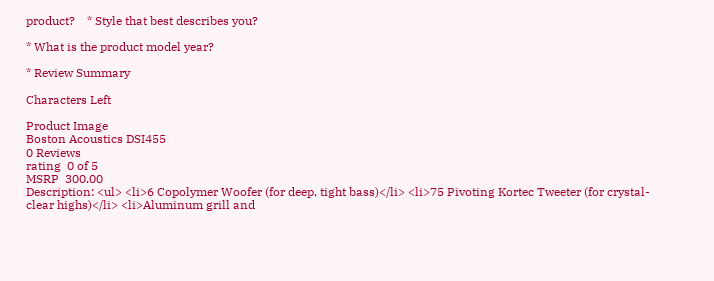product?    * Style that best describes you?

* What is the product model year?

* Review Summary

Characters Left

Product Image
Boston Acoustics DSI455
0 Reviews
rating  0 of 5
MSRP  300.00
Description: <ul> <li>6 Copolymer Woofer (for deep, tight bass)</li> <li>75 Pivoting Kortec Tweeter (for crystal-clear highs)</li> <li>Aluminum grill and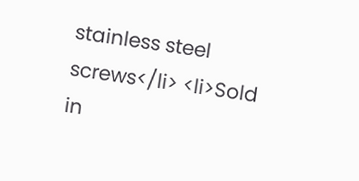stainless steel screws</li> <li>Sold in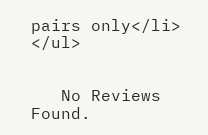pairs only</li> </ul>


   No Reviews Found.